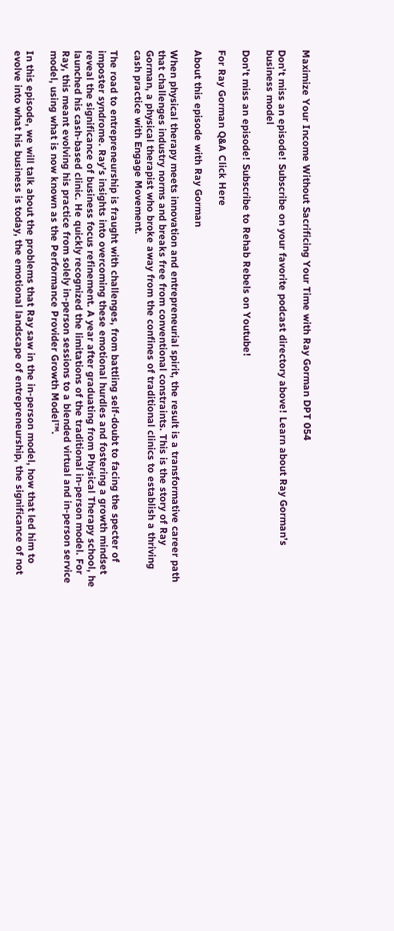Maximize Your Income Without Sacrificing Your Time with Ray Gorman DPT 054

Don’t miss an episode! Subscribe on your favorite podcast directory above! Learn about Ray Gorman’s business model

Don’t miss an episode! Subscribe to Rehab Rebels on Youtube!

For Ray Gorman Q&A Click Here

About this episode with Ray Gorman

When physical therapy meets innovation and entrepreneurial spirit, the result is a transformative career path that challenges industry norms and breaks free from conventional constraints. This is the story of Ray Gorman, a physical therapist who broke away from the confines of traditional clinics to establish a thriving cash practice with Engage Movement.

The road to entrepreneurship is fraught with challenges, from battling self-doubt to facing the specter of imposter syndrome. Ray’s insights into overcoming these emotional hurdles and fostering a growth mindset reveal the significance of business focus refinement. A year after graduating from Physical Therapy school, he launched his cash-based clinic. He quickly recognized the limitations of the traditional in-person model. For Ray, this meant evolving his practice from solely in-person sessions to a blended virtual and in-person service model, using what is now known as the Performance Provider Growth Model™.

In this episode, we will talk about the problems that Ray saw in the in-person model, how that led him to evolve into what his business is today, the emotional landscape of entrepreneurship, the significance of not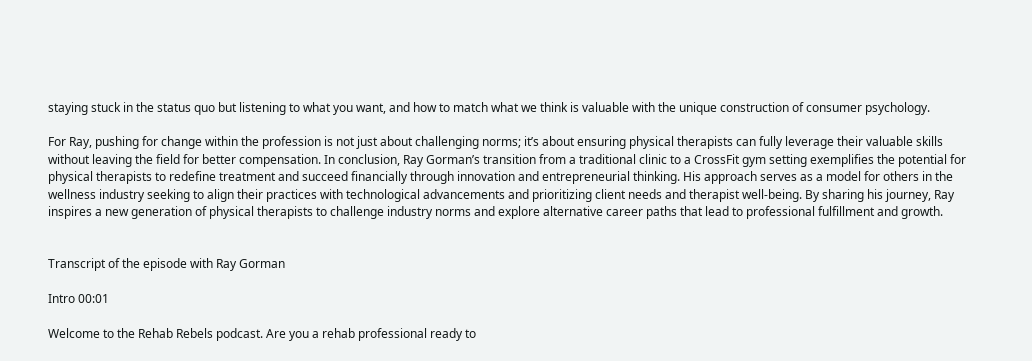staying stuck in the status quo but listening to what you want, and how to match what we think is valuable with the unique construction of consumer psychology.

For Ray, pushing for change within the profession is not just about challenging norms; it’s about ensuring physical therapists can fully leverage their valuable skills without leaving the field for better compensation. In conclusion, Ray Gorman’s transition from a traditional clinic to a CrossFit gym setting exemplifies the potential for physical therapists to redefine treatment and succeed financially through innovation and entrepreneurial thinking. His approach serves as a model for others in the wellness industry seeking to align their practices with technological advancements and prioritizing client needs and therapist well-being. By sharing his journey, Ray inspires a new generation of physical therapists to challenge industry norms and explore alternative career paths that lead to professional fulfillment and growth.


Transcript of the episode with Ray Gorman

Intro 00:01

Welcome to the Rehab Rebels podcast. Are you a rehab professional ready to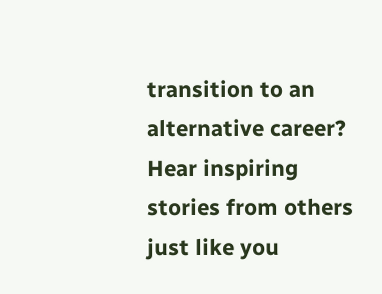transition to an alternative career? Hear inspiring stories from others just like you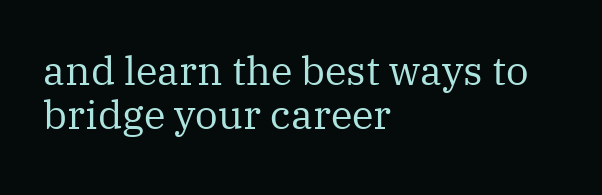and learn the best ways to bridge your career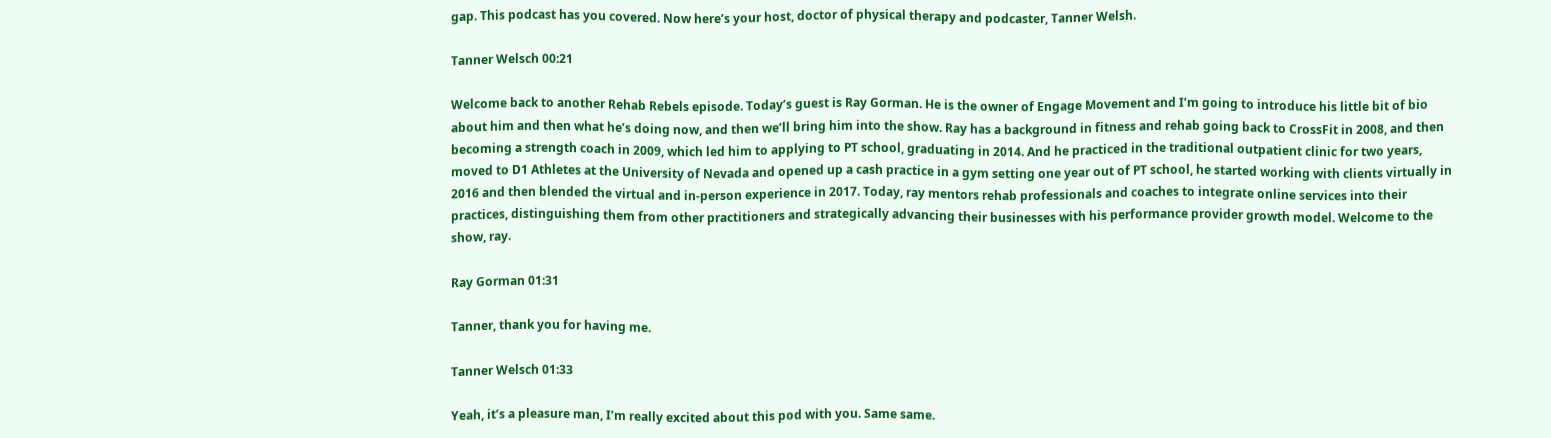gap. This podcast has you covered. Now here’s your host, doctor of physical therapy and podcaster, Tanner Welsh.

Tanner Welsch 00:21

Welcome back to another Rehab Rebels episode. Today’s guest is Ray Gorman. He is the owner of Engage Movement and I’m going to introduce his little bit of bio about him and then what he’s doing now, and then we’ll bring him into the show. Ray has a background in fitness and rehab going back to CrossFit in 2008, and then becoming a strength coach in 2009, which led him to applying to PT school, graduating in 2014. And he practiced in the traditional outpatient clinic for two years, moved to D1 Athletes at the University of Nevada and opened up a cash practice in a gym setting one year out of PT school, he started working with clients virtually in 2016 and then blended the virtual and in-person experience in 2017. Today, ray mentors rehab professionals and coaches to integrate online services into their practices, distinguishing them from other practitioners and strategically advancing their businesses with his performance provider growth model. Welcome to the show, ray.

Ray Gorman 01:31

Tanner, thank you for having me.

Tanner Welsch 01:33

Yeah, it’s a pleasure man, I’m really excited about this pod with you. Same same.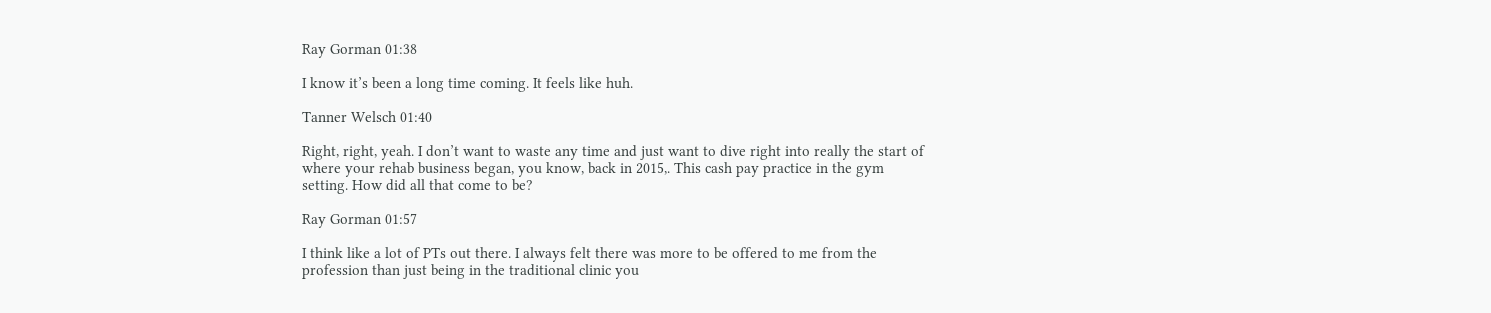Ray Gorman 01:38

I know it’s been a long time coming. It feels like huh.

Tanner Welsch 01:40

Right, right, yeah. I don’t want to waste any time and just want to dive right into really the start of where your rehab business began, you know, back in 2015,. This cash pay practice in the gym setting. How did all that come to be?

Ray Gorman 01:57

I think like a lot of PTs out there. I always felt there was more to be offered to me from the profession than just being in the traditional clinic you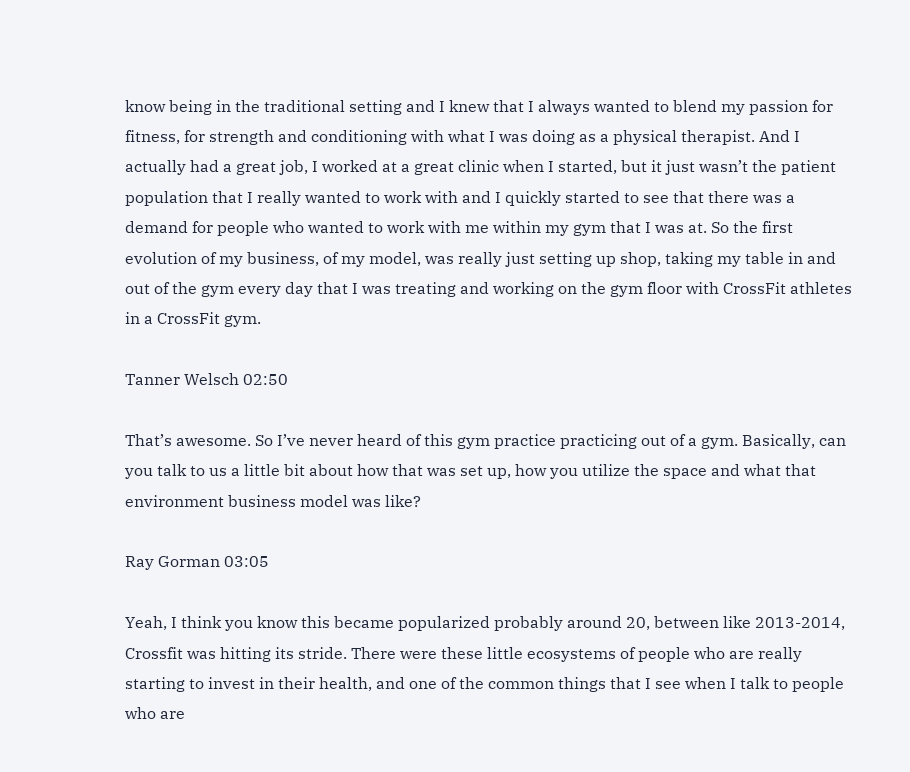know being in the traditional setting and I knew that I always wanted to blend my passion for fitness, for strength and conditioning with what I was doing as a physical therapist. And I actually had a great job, I worked at a great clinic when I started, but it just wasn’t the patient population that I really wanted to work with and I quickly started to see that there was a demand for people who wanted to work with me within my gym that I was at. So the first evolution of my business, of my model, was really just setting up shop, taking my table in and out of the gym every day that I was treating and working on the gym floor with CrossFit athletes in a CrossFit gym.

Tanner Welsch 02:50

That’s awesome. So I’ve never heard of this gym practice practicing out of a gym. Basically, can you talk to us a little bit about how that was set up, how you utilize the space and what that environment business model was like?

Ray Gorman 03:05

Yeah, I think you know this became popularized probably around 20, between like 2013-2014, Crossfit was hitting its stride. There were these little ecosystems of people who are really starting to invest in their health, and one of the common things that I see when I talk to people who are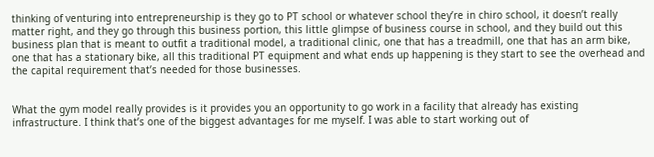thinking of venturing into entrepreneurship is they go to PT school or whatever school they’re in chiro school, it doesn’t really matter right, and they go through this business portion, this little glimpse of business course in school, and they build out this business plan that is meant to outfit a traditional model, a traditional clinic, one that has a treadmill, one that has an arm bike, one that has a stationary bike, all this traditional PT equipment and what ends up happening is they start to see the overhead and the capital requirement that’s needed for those businesses.


What the gym model really provides is it provides you an opportunity to go work in a facility that already has existing infrastructure. I think that’s one of the biggest advantages for me myself. I was able to start working out of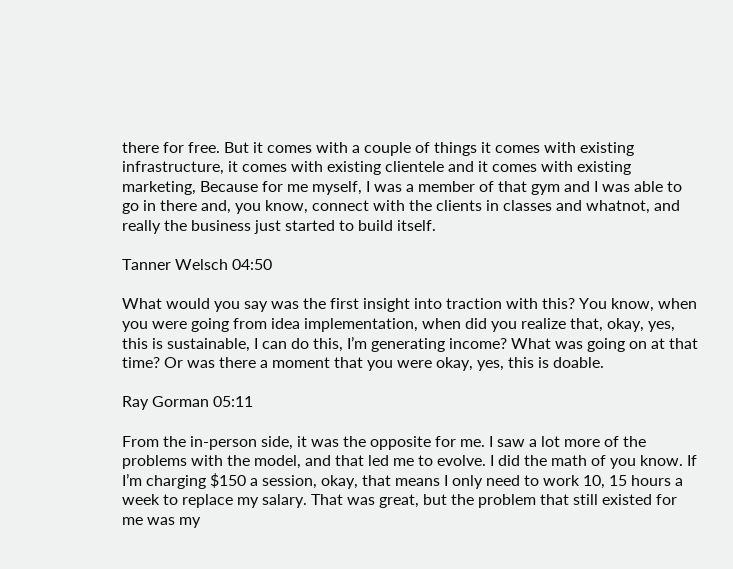there for free. But it comes with a couple of things it comes with existing infrastructure, it comes with existing clientele and it comes with existing marketing, Because for me myself, I was a member of that gym and I was able to go in there and, you know, connect with the clients in classes and whatnot, and really the business just started to build itself.

Tanner Welsch 04:50

What would you say was the first insight into traction with this? You know, when you were going from idea implementation, when did you realize that, okay, yes, this is sustainable, I can do this, I’m generating income? What was going on at that time? Or was there a moment that you were okay, yes, this is doable.

Ray Gorman 05:11

From the in-person side, it was the opposite for me. I saw a lot more of the problems with the model, and that led me to evolve. I did the math of you know. If I’m charging $150 a session, okay, that means I only need to work 10, 15 hours a week to replace my salary. That was great, but the problem that still existed for me was my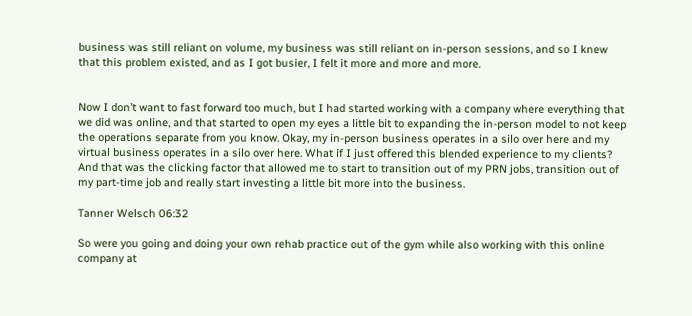business was still reliant on volume, my business was still reliant on in-person sessions, and so I knew that this problem existed, and as I got busier, I felt it more and more and more.


Now I don’t want to fast forward too much, but I had started working with a company where everything that we did was online, and that started to open my eyes a little bit to expanding the in-person model to not keep the operations separate from you know. Okay, my in-person business operates in a silo over here and my virtual business operates in a silo over here. What if I just offered this blended experience to my clients? And that was the clicking factor that allowed me to start to transition out of my PRN jobs, transition out of my part-time job and really start investing a little bit more into the business.

Tanner Welsch 06:32

So were you going and doing your own rehab practice out of the gym while also working with this online company at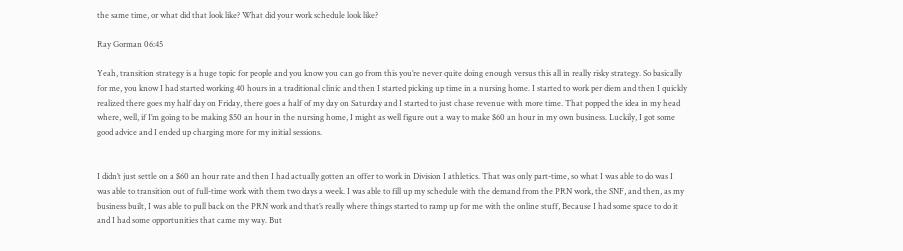the same time, or what did that look like? What did your work schedule look like?

Ray Gorman 06:45

Yeah, transition strategy is a huge topic for people and you know you can go from this you’re never quite doing enough versus this all in really risky strategy. So basically for me, you know I had started working 40 hours in a traditional clinic and then I started picking up time in a nursing home. I started to work per diem and then I quickly realized there goes my half day on Friday, there goes a half of my day on Saturday and I started to just chase revenue with more time. That popped the idea in my head where, well, if I’m going to be making $50 an hour in the nursing home, I might as well figure out a way to make $60 an hour in my own business. Luckily, I got some good advice and I ended up charging more for my initial sessions.


I didn’t just settle on a $60 an hour rate and then I had actually gotten an offer to work in Division I athletics. That was only part-time, so what I was able to do was I was able to transition out of full-time work with them two days a week. I was able to fill up my schedule with the demand from the PRN work, the SNF, and then, as my business built, I was able to pull back on the PRN work and that’s really where things started to ramp up for me with the online stuff, Because I had some space to do it and I had some opportunities that came my way. But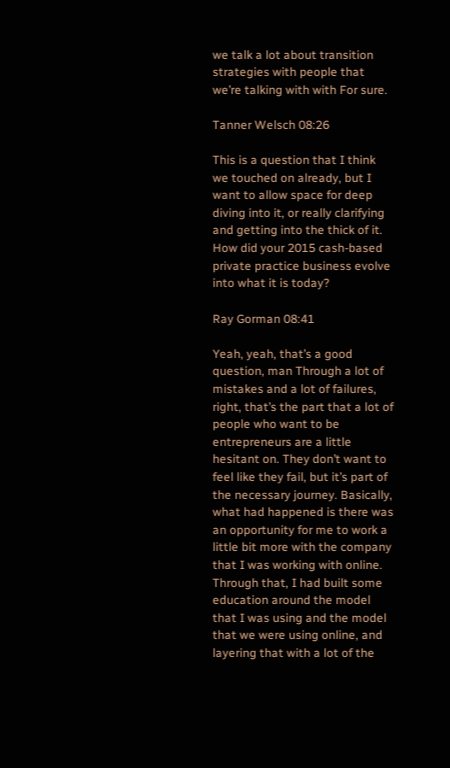we talk a lot about transition strategies with people that we’re talking with with For sure.

Tanner Welsch 08:26

This is a question that I think we touched on already, but I want to allow space for deep diving into it, or really clarifying and getting into the thick of it. How did your 2015 cash-based private practice business evolve into what it is today?

Ray Gorman 08:41

Yeah, yeah, that’s a good question, man Through a lot of mistakes and a lot of failures, right, that’s the part that a lot of people who want to be entrepreneurs are a little hesitant on. They don’t want to feel like they fail, but it’s part of the necessary journey. Basically, what had happened is there was an opportunity for me to work a little bit more with the company that I was working with online. Through that, I had built some education around the model that I was using and the model that we were using online, and layering that with a lot of the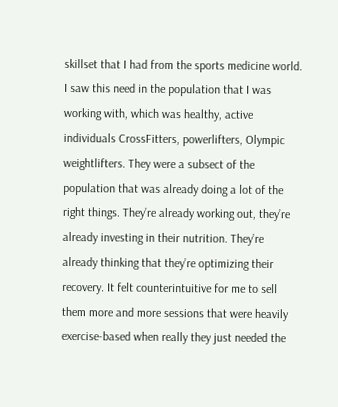skillset that I had from the sports medicine world. I saw this need in the population that I was working with, which was healthy, active individuals CrossFitters, powerlifters, Olympic weightlifters. They were a subsect of the population that was already doing a lot of the right things. They’re already working out, they’re already investing in their nutrition. They’re already thinking that they’re optimizing their recovery. It felt counterintuitive for me to sell them more and more sessions that were heavily exercise-based when really they just needed the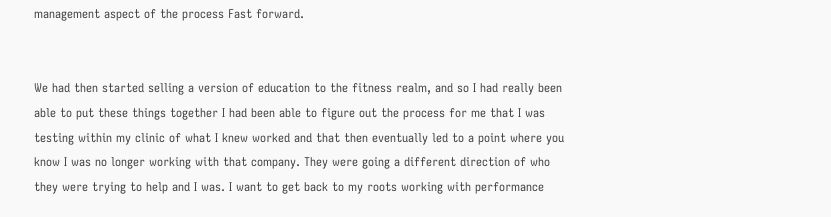management aspect of the process Fast forward.


We had then started selling a version of education to the fitness realm, and so I had really been able to put these things together I had been able to figure out the process for me that I was testing within my clinic of what I knew worked and that then eventually led to a point where you know I was no longer working with that company. They were going a different direction of who they were trying to help and I was. I want to get back to my roots working with performance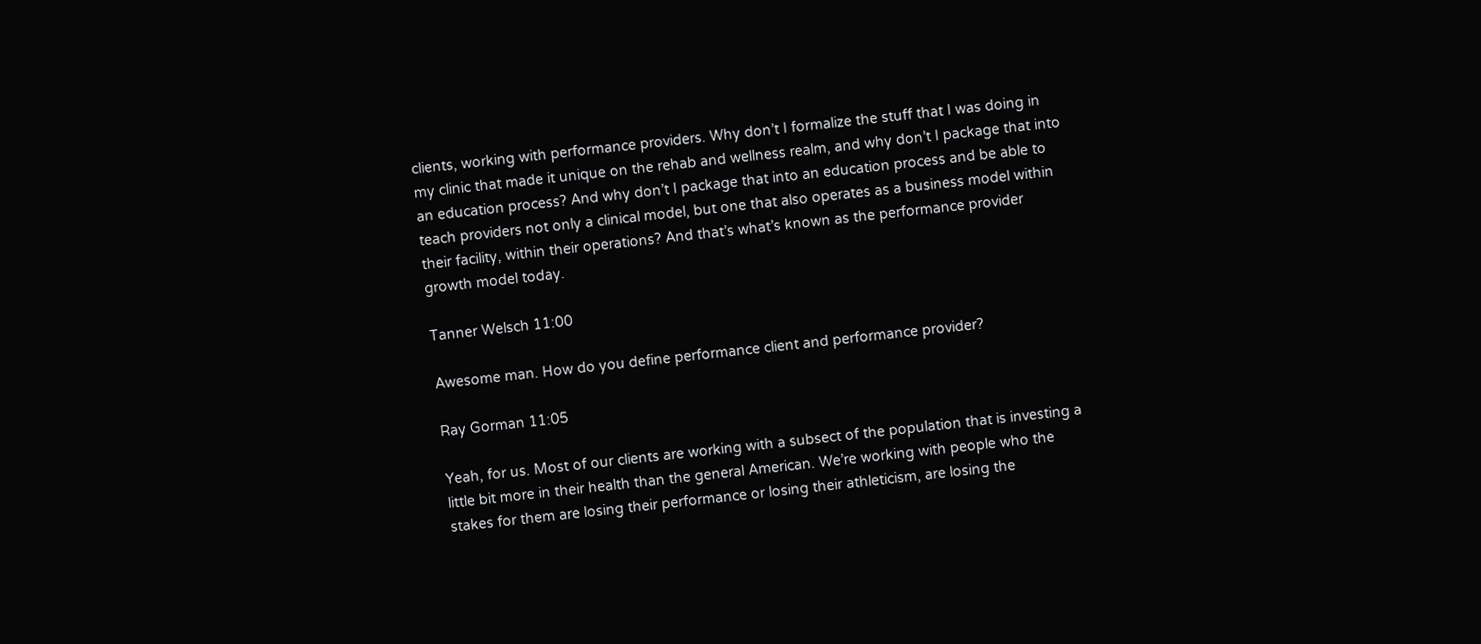clients, working with performance providers. Why don’t I formalize the stuff that I was doing in my clinic that made it unique on the rehab and wellness realm, and why don’t I package that into an education process? And why don’t I package that into an education process and be able to teach providers not only a clinical model, but one that also operates as a business model within their facility, within their operations? And that’s what’s known as the performance provider growth model today.

Tanner Welsch 11:00

Awesome man. How do you define performance client and performance provider?

Ray Gorman 11:05

Yeah, for us. Most of our clients are working with a subsect of the population that is investing a little bit more in their health than the general American. We’re working with people who the stakes for them are losing their performance or losing their athleticism, are losing the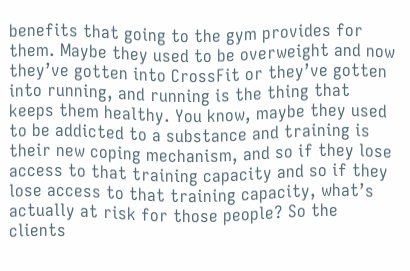benefits that going to the gym provides for them. Maybe they used to be overweight and now they’ve gotten into CrossFit or they’ve gotten into running, and running is the thing that keeps them healthy. You know, maybe they used to be addicted to a substance and training is their new coping mechanism, and so if they lose access to that training capacity and so if they lose access to that training capacity, what’s actually at risk for those people? So the clients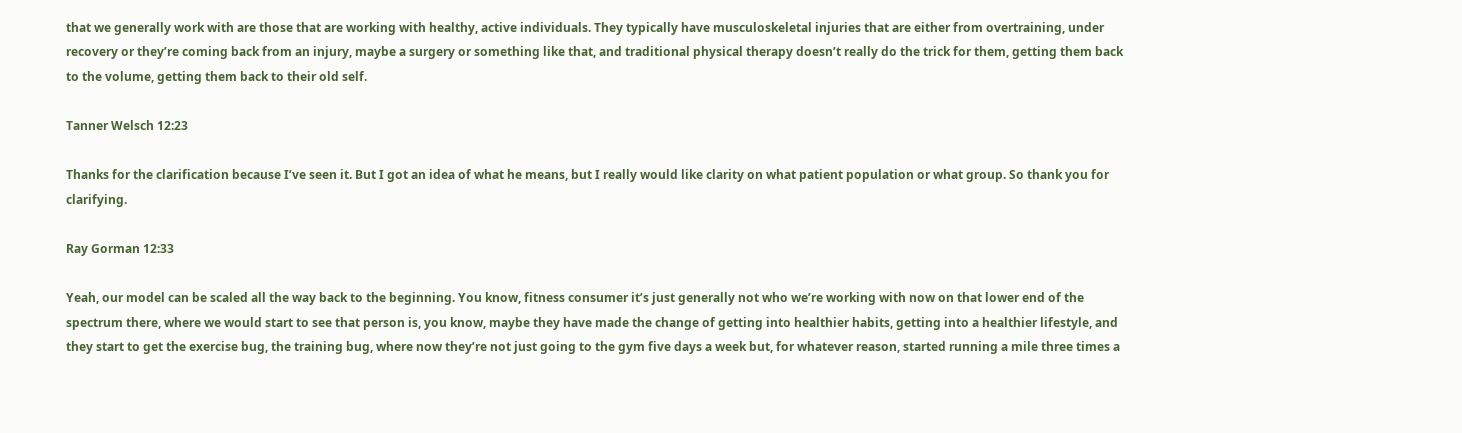that we generally work with are those that are working with healthy, active individuals. They typically have musculoskeletal injuries that are either from overtraining, under recovery or they’re coming back from an injury, maybe a surgery or something like that, and traditional physical therapy doesn’t really do the trick for them, getting them back to the volume, getting them back to their old self.

Tanner Welsch 12:23

Thanks for the clarification because I’ve seen it. But I got an idea of what he means, but I really would like clarity on what patient population or what group. So thank you for clarifying.

Ray Gorman 12:33

Yeah, our model can be scaled all the way back to the beginning. You know, fitness consumer it’s just generally not who we’re working with now on that lower end of the spectrum there, where we would start to see that person is, you know, maybe they have made the change of getting into healthier habits, getting into a healthier lifestyle, and they start to get the exercise bug, the training bug, where now they’re not just going to the gym five days a week but, for whatever reason, started running a mile three times a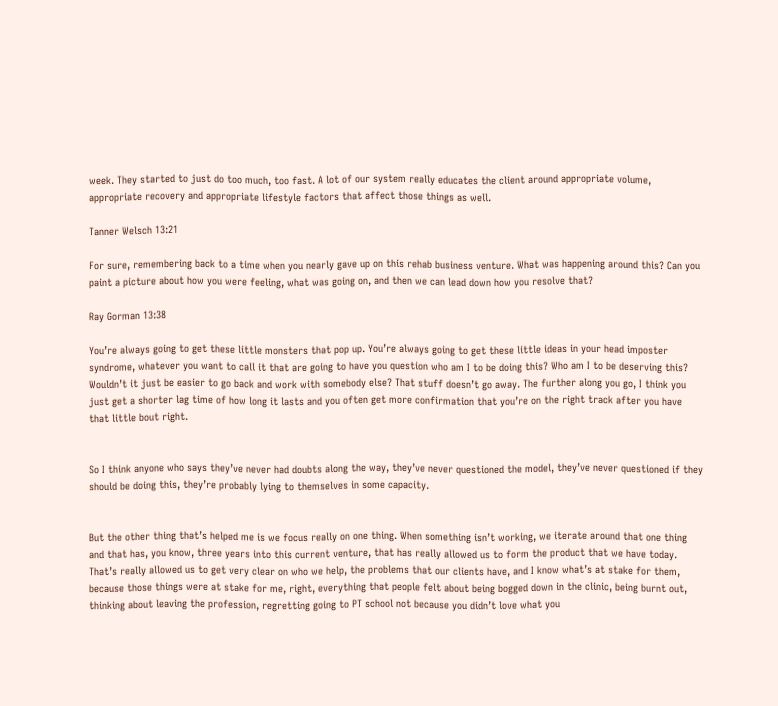week. They started to just do too much, too fast. A lot of our system really educates the client around appropriate volume, appropriate recovery and appropriate lifestyle factors that affect those things as well.

Tanner Welsch 13:21

For sure, remembering back to a time when you nearly gave up on this rehab business venture. What was happening around this? Can you paint a picture about how you were feeling, what was going on, and then we can lead down how you resolve that?

Ray Gorman 13:38

You’re always going to get these little monsters that pop up. You’re always going to get these little ideas in your head imposter syndrome, whatever you want to call it that are going to have you question who am I to be doing this? Who am I to be deserving this? Wouldn’t it just be easier to go back and work with somebody else? That stuff doesn’t go away. The further along you go, I think you just get a shorter lag time of how long it lasts and you often get more confirmation that you’re on the right track after you have that little bout right.


So I think anyone who says they’ve never had doubts along the way, they’ve never questioned the model, they’ve never questioned if they should be doing this, they’re probably lying to themselves in some capacity.


But the other thing that’s helped me is we focus really on one thing. When something isn’t working, we iterate around that one thing and that has, you know, three years into this current venture, that has really allowed us to form the product that we have today. That’s really allowed us to get very clear on who we help, the problems that our clients have, and I know what’s at stake for them, because those things were at stake for me, right, everything that people felt about being bogged down in the clinic, being burnt out, thinking about leaving the profession, regretting going to PT school not because you didn’t love what you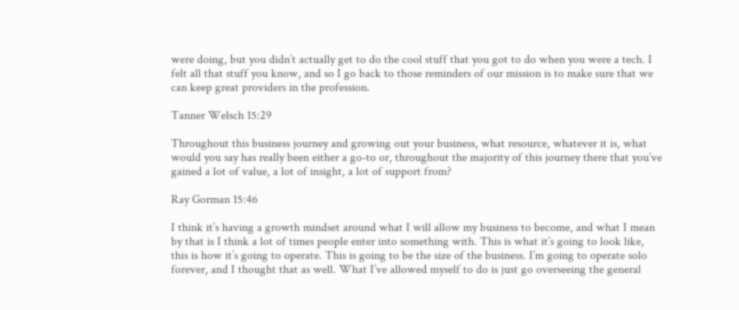were doing, but you didn’t actually get to do the cool stuff that you got to do when you were a tech. I felt all that stuff you know, and so I go back to those reminders of our mission is to make sure that we can keep great providers in the profession.

Tanner Welsch 15:29

Throughout this business journey and growing out your business, what resource, whatever it is, what would you say has really been either a go-to or, throughout the majority of this journey there that you’ve gained a lot of value, a lot of insight, a lot of support from?

Ray Gorman 15:46

I think it’s having a growth mindset around what I will allow my business to become, and what I mean by that is I think a lot of times people enter into something with. This is what it’s going to look like, this is how it’s going to operate. This is going to be the size of the business. I’m going to operate solo forever, and I thought that as well. What I’ve allowed myself to do is just go overseeing the general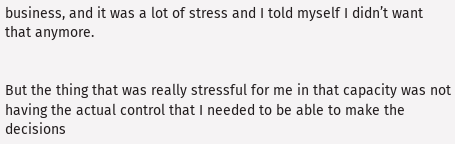business, and it was a lot of stress and I told myself I didn’t want that anymore.


But the thing that was really stressful for me in that capacity was not having the actual control that I needed to be able to make the decisions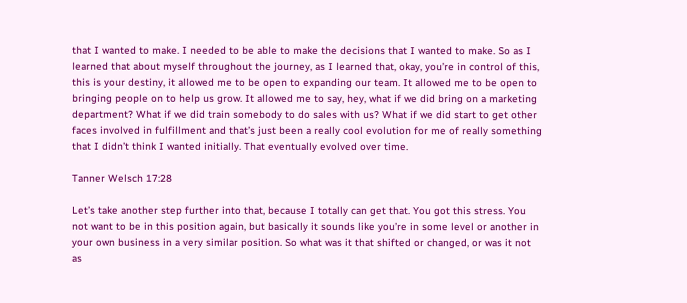that I wanted to make. I needed to be able to make the decisions that I wanted to make. So as I learned that about myself throughout the journey, as I learned that, okay, you’re in control of this, this is your destiny, it allowed me to be open to expanding our team. It allowed me to be open to bringing people on to help us grow. It allowed me to say, hey, what if we did bring on a marketing department? What if we did train somebody to do sales with us? What if we did start to get other faces involved in fulfillment and that’s just been a really cool evolution for me of really something that I didn’t think I wanted initially. That eventually evolved over time.

Tanner Welsch 17:28

Let’s take another step further into that, because I totally can get that. You got this stress. You not want to be in this position again, but basically it sounds like you’re in some level or another in your own business in a very similar position. So what was it that shifted or changed, or was it not as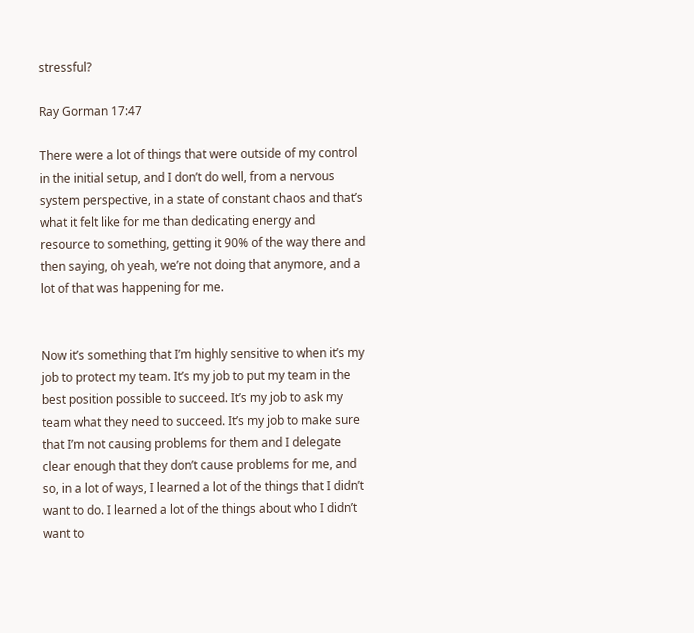stressful?

Ray Gorman 17:47

There were a lot of things that were outside of my control in the initial setup, and I don’t do well, from a nervous system perspective, in a state of constant chaos and that’s what it felt like for me than dedicating energy and resource to something, getting it 90% of the way there and then saying, oh yeah, we’re not doing that anymore, and a lot of that was happening for me.


Now it’s something that I’m highly sensitive to when it’s my job to protect my team. It’s my job to put my team in the best position possible to succeed. It’s my job to ask my team what they need to succeed. It’s my job to make sure that I’m not causing problems for them and I delegate clear enough that they don’t cause problems for me, and so, in a lot of ways, I learned a lot of the things that I didn’t want to do. I learned a lot of the things about who I didn’t want to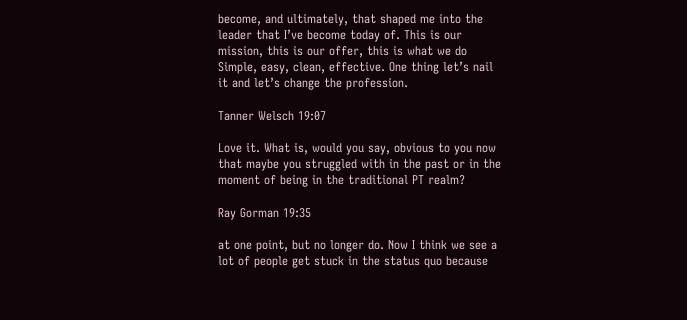become, and ultimately, that shaped me into the leader that I’ve become today of. This is our mission, this is our offer, this is what we do Simple, easy, clean, effective. One thing let’s nail it and let’s change the profession.

Tanner Welsch 19:07

Love it. What is, would you say, obvious to you now that maybe you struggled with in the past or in the moment of being in the traditional PT realm?

Ray Gorman 19:35

at one point, but no longer do. Now I think we see a lot of people get stuck in the status quo because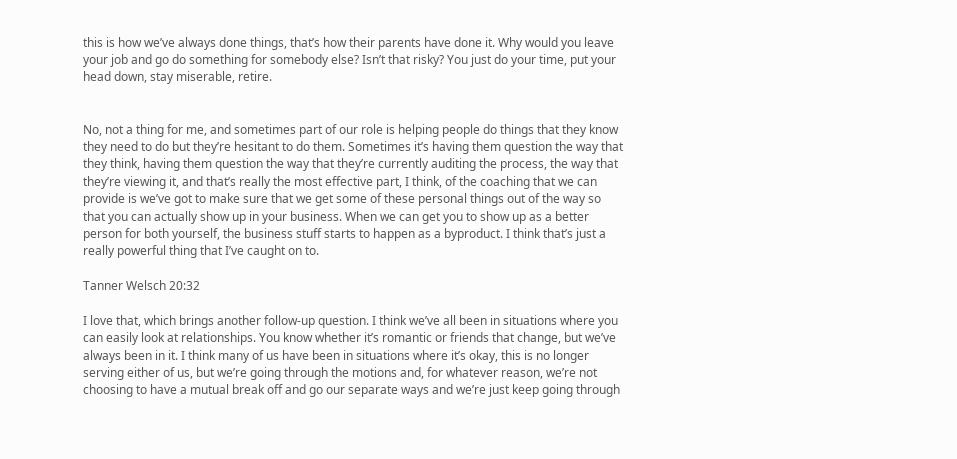this is how we’ve always done things, that’s how their parents have done it. Why would you leave your job and go do something for somebody else? Isn’t that risky? You just do your time, put your head down, stay miserable, retire.


No, not a thing for me, and sometimes part of our role is helping people do things that they know they need to do but they’re hesitant to do them. Sometimes it’s having them question the way that they think, having them question the way that they’re currently auditing the process, the way that they’re viewing it, and that’s really the most effective part, I think, of the coaching that we can provide is we’ve got to make sure that we get some of these personal things out of the way so that you can actually show up in your business. When we can get you to show up as a better person for both yourself, the business stuff starts to happen as a byproduct. I think that’s just a really powerful thing that I’ve caught on to.

Tanner Welsch 20:32

I love that, which brings another follow-up question. I think we’ve all been in situations where you can easily look at relationships. You know whether it’s romantic or friends that change, but we’ve always been in it. I think many of us have been in situations where it’s okay, this is no longer serving either of us, but we’re going through the motions and, for whatever reason, we’re not choosing to have a mutual break off and go our separate ways and we’re just keep going through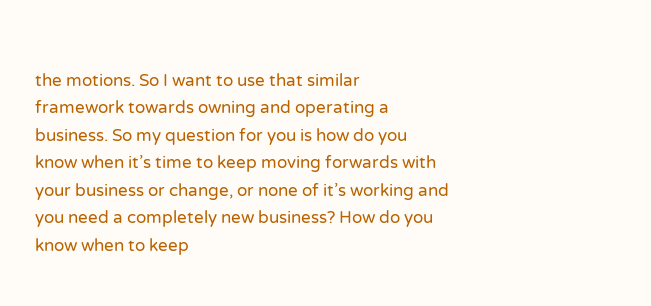the motions. So I want to use that similar framework towards owning and operating a business. So my question for you is how do you know when it’s time to keep moving forwards with your business or change, or none of it’s working and you need a completely new business? How do you know when to keep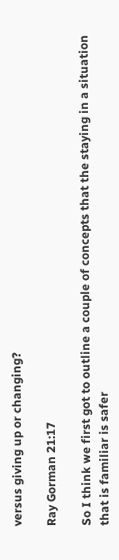versus giving up or changing?

Ray Gorman 21:17

So I think we first got to outline a couple of concepts that the staying in a situation that is familiar is safer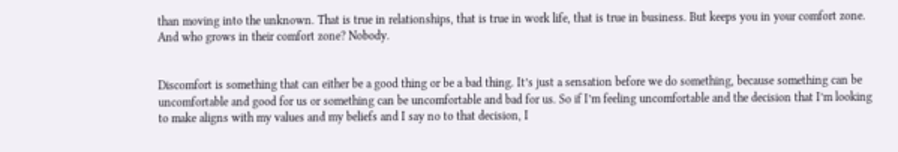than moving into the unknown. That is true in relationships, that is true in work life, that is true in business. But keeps you in your comfort zone. And who grows in their comfort zone? Nobody.


Discomfort is something that can either be a good thing or be a bad thing. It’s just a sensation before we do something, because something can be uncomfortable and good for us or something can be uncomfortable and bad for us. So if I’m feeling uncomfortable and the decision that I’m looking to make aligns with my values and my beliefs and I say no to that decision, I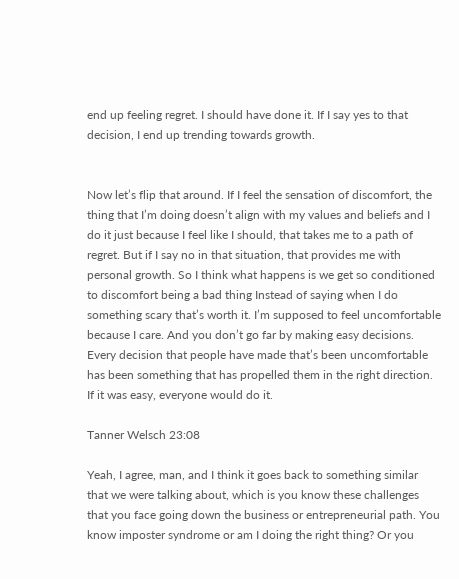end up feeling regret. I should have done it. If I say yes to that decision, I end up trending towards growth.


Now let’s flip that around. If I feel the sensation of discomfort, the thing that I’m doing doesn’t align with my values and beliefs and I do it just because I feel like I should, that takes me to a path of regret. But if I say no in that situation, that provides me with personal growth. So I think what happens is we get so conditioned to discomfort being a bad thing Instead of saying when I do something scary that’s worth it. I’m supposed to feel uncomfortable because I care. And you don’t go far by making easy decisions. Every decision that people have made that’s been uncomfortable has been something that has propelled them in the right direction. If it was easy, everyone would do it.

Tanner Welsch 23:08

Yeah, I agree, man, and I think it goes back to something similar that we were talking about, which is you know these challenges that you face going down the business or entrepreneurial path. You know imposter syndrome or am I doing the right thing? Or you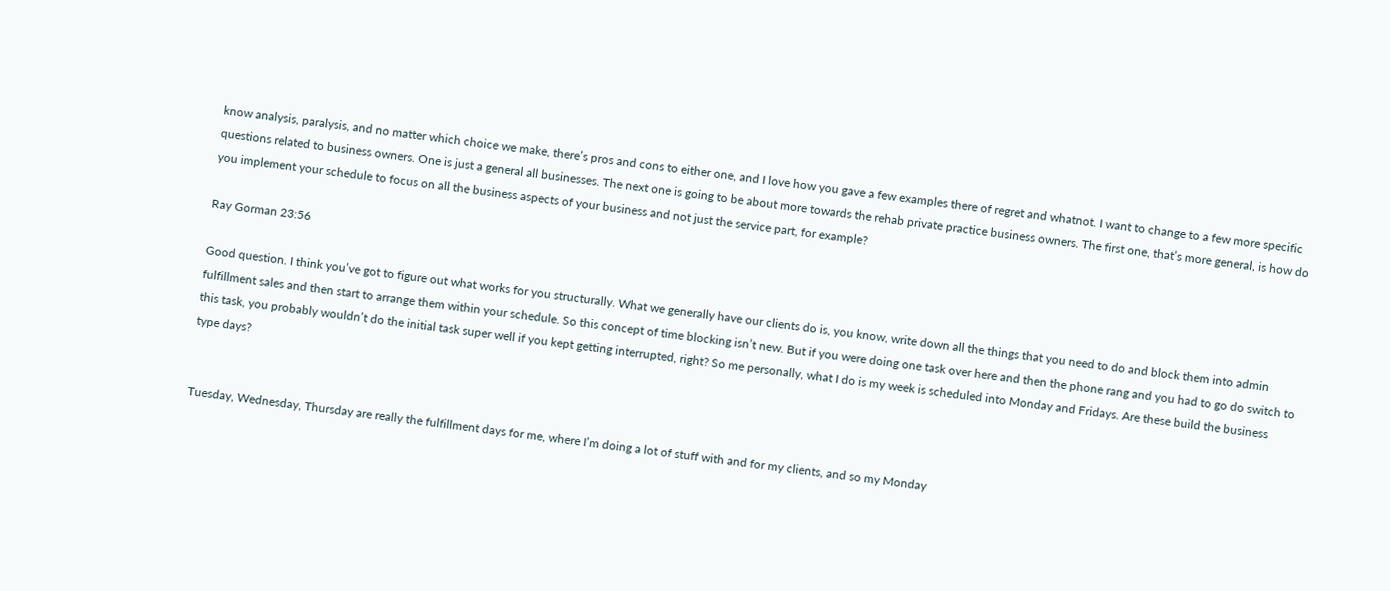know analysis, paralysis, and no matter which choice we make, there’s pros and cons to either one, and I love how you gave a few examples there of regret and whatnot. I want to change to a few more specific questions related to business owners. One is just a general all businesses. The next one is going to be about more towards the rehab private practice business owners. The first one, that’s more general, is how do you implement your schedule to focus on all the business aspects of your business and not just the service part, for example?

Ray Gorman 23:56

Good question. I think you’ve got to figure out what works for you structurally. What we generally have our clients do is, you know, write down all the things that you need to do and block them into admin fulfillment sales and then start to arrange them within your schedule. So this concept of time blocking isn’t new. But if you were doing one task over here and then the phone rang and you had to go do switch to this task, you probably wouldn’t do the initial task super well if you kept getting interrupted, right? So me personally, what I do is my week is scheduled into Monday and Fridays. Are these build the business type days?


Tuesday, Wednesday, Thursday are really the fulfillment days for me, where I’m doing a lot of stuff with and for my clients, and so my Monday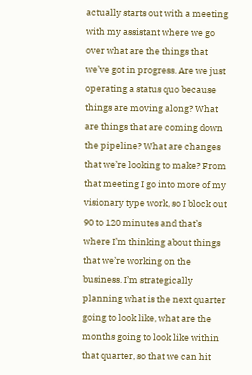actually starts out with a meeting with my assistant where we go over what are the things that we’ve got in progress. Are we just operating a status quo because things are moving along? What are things that are coming down the pipeline? What are changes that we’re looking to make? From that meeting I go into more of my visionary type work, so I block out 90 to 120 minutes and that’s where I’m thinking about things that we’re working on the business. I’m strategically planning what is the next quarter going to look like, what are the months going to look like within that quarter, so that we can hit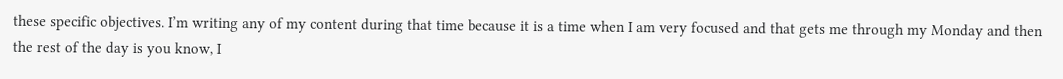these specific objectives. I’m writing any of my content during that time because it is a time when I am very focused and that gets me through my Monday and then the rest of the day is you know, I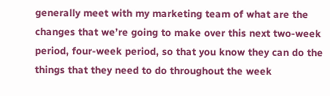generally meet with my marketing team of what are the changes that we’re going to make over this next two-week period, four-week period, so that you know they can do the things that they need to do throughout the week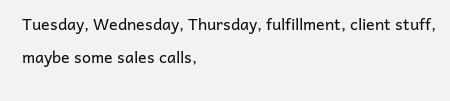Tuesday, Wednesday, Thursday, fulfillment, client stuff, maybe some sales calls,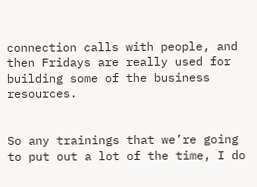connection calls with people, and then Fridays are really used for building some of the business resources.


So any trainings that we’re going to put out a lot of the time, I do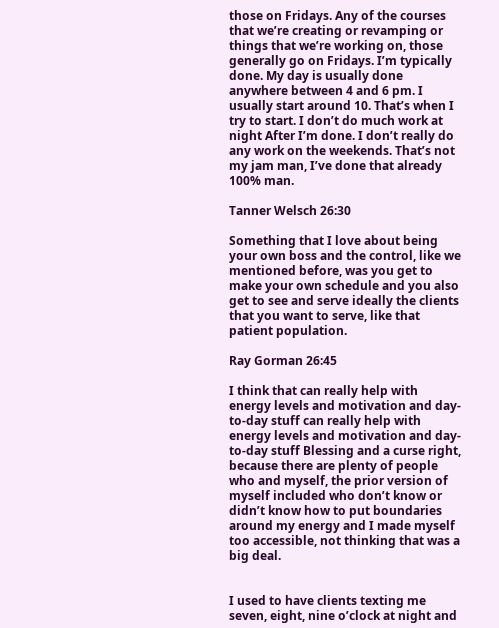those on Fridays. Any of the courses that we’re creating or revamping or things that we’re working on, those generally go on Fridays. I’m typically done. My day is usually done anywhere between 4 and 6 pm. I usually start around 10. That’s when I try to start. I don’t do much work at night After I’m done. I don’t really do any work on the weekends. That’s not my jam man, I’ve done that already 100% man.

Tanner Welsch 26:30

Something that I love about being your own boss and the control, like we mentioned before, was you get to make your own schedule and you also get to see and serve ideally the clients that you want to serve, like that patient population.

Ray Gorman 26:45

I think that can really help with energy levels and motivation and day-to-day stuff can really help with energy levels and motivation and day-to-day stuff Blessing and a curse right, because there are plenty of people who and myself, the prior version of myself included who don’t know or didn’t know how to put boundaries around my energy and I made myself too accessible, not thinking that was a big deal.


I used to have clients texting me seven, eight, nine o’clock at night and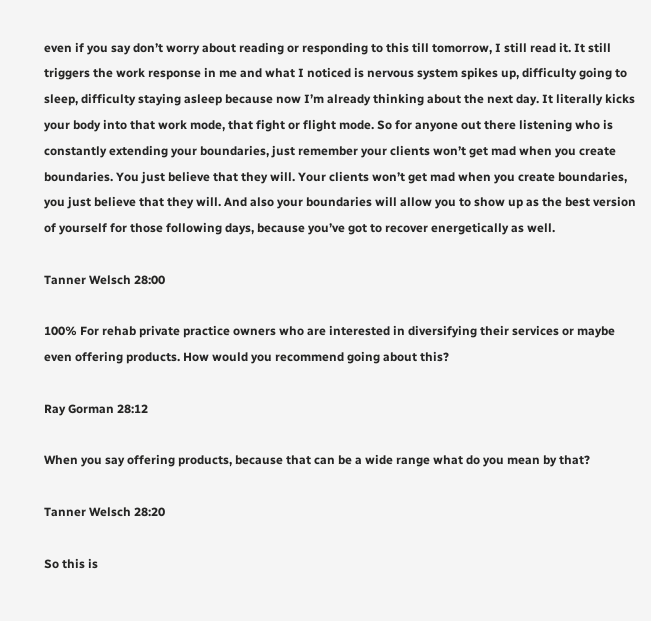even if you say don’t worry about reading or responding to this till tomorrow, I still read it. It still triggers the work response in me and what I noticed is nervous system spikes up, difficulty going to sleep, difficulty staying asleep because now I’m already thinking about the next day. It literally kicks your body into that work mode, that fight or flight mode. So for anyone out there listening who is constantly extending your boundaries, just remember your clients won’t get mad when you create boundaries. You just believe that they will. Your clients won’t get mad when you create boundaries, you just believe that they will. And also your boundaries will allow you to show up as the best version of yourself for those following days, because you’ve got to recover energetically as well.

Tanner Welsch 28:00

100% For rehab private practice owners who are interested in diversifying their services or maybe even offering products. How would you recommend going about this?

Ray Gorman 28:12

When you say offering products, because that can be a wide range what do you mean by that?

Tanner Welsch 28:20

So this is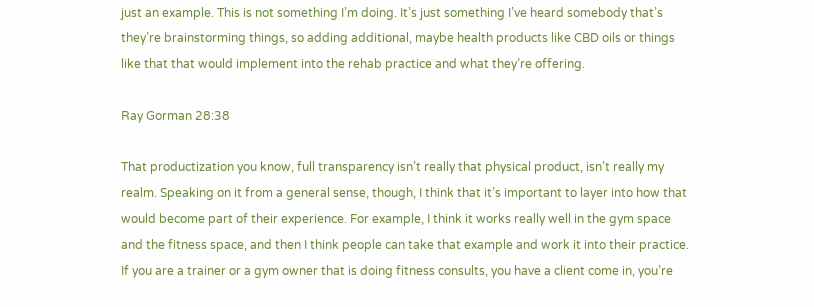just an example. This is not something I’m doing. It’s just something I’ve heard somebody that’s they’re brainstorming things, so adding additional, maybe health products like CBD oils or things like that that would implement into the rehab practice and what they’re offering.

Ray Gorman 28:38

That productization you know, full transparency isn’t really that physical product, isn’t really my realm. Speaking on it from a general sense, though, I think that it’s important to layer into how that would become part of their experience. For example, I think it works really well in the gym space and the fitness space, and then I think people can take that example and work it into their practice. If you are a trainer or a gym owner that is doing fitness consults, you have a client come in, you’re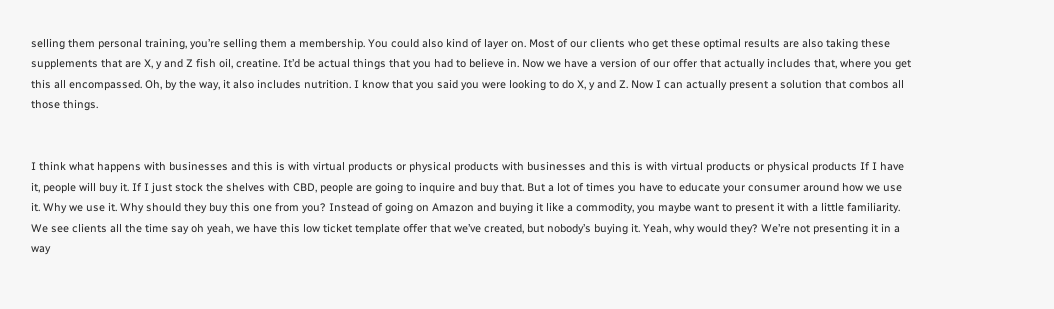selling them personal training, you’re selling them a membership. You could also kind of layer on. Most of our clients who get these optimal results are also taking these supplements that are X, y and Z fish oil, creatine. It’d be actual things that you had to believe in. Now we have a version of our offer that actually includes that, where you get this all encompassed. Oh, by the way, it also includes nutrition. I know that you said you were looking to do X, y and Z. Now I can actually present a solution that combos all those things.


I think what happens with businesses and this is with virtual products or physical products with businesses and this is with virtual products or physical products If I have it, people will buy it. If I just stock the shelves with CBD, people are going to inquire and buy that. But a lot of times you have to educate your consumer around how we use it. Why we use it. Why should they buy this one from you? Instead of going on Amazon and buying it like a commodity, you maybe want to present it with a little familiarity. We see clients all the time say oh yeah, we have this low ticket template offer that we’ve created, but nobody’s buying it. Yeah, why would they? We’re not presenting it in a way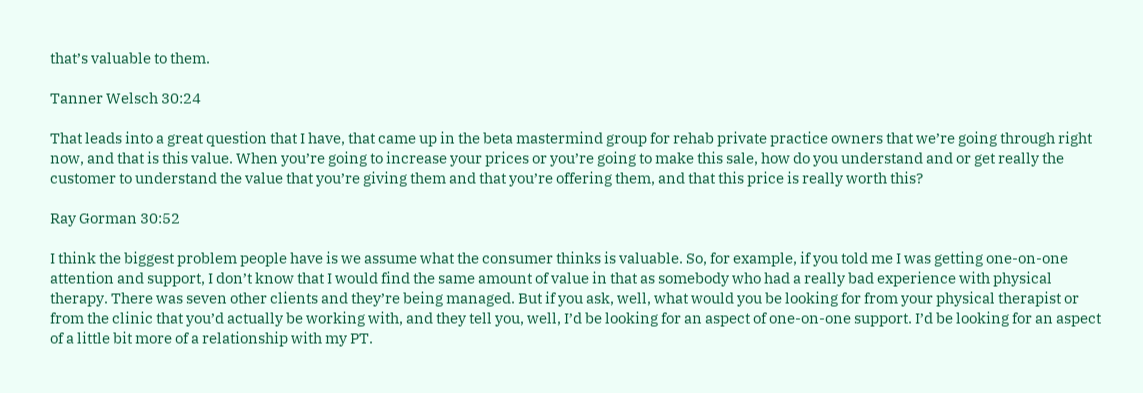that’s valuable to them.

Tanner Welsch 30:24

That leads into a great question that I have, that came up in the beta mastermind group for rehab private practice owners that we’re going through right now, and that is this value. When you’re going to increase your prices or you’re going to make this sale, how do you understand and or get really the customer to understand the value that you’re giving them and that you’re offering them, and that this price is really worth this?

Ray Gorman 30:52

I think the biggest problem people have is we assume what the consumer thinks is valuable. So, for example, if you told me I was getting one-on-one attention and support, I don’t know that I would find the same amount of value in that as somebody who had a really bad experience with physical therapy. There was seven other clients and they’re being managed. But if you ask, well, what would you be looking for from your physical therapist or from the clinic that you’d actually be working with, and they tell you, well, I’d be looking for an aspect of one-on-one support. I’d be looking for an aspect of a little bit more of a relationship with my PT.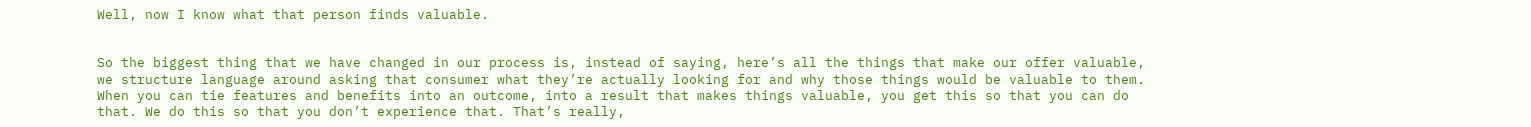Well, now I know what that person finds valuable.


So the biggest thing that we have changed in our process is, instead of saying, here’s all the things that make our offer valuable, we structure language around asking that consumer what they’re actually looking for and why those things would be valuable to them. When you can tie features and benefits into an outcome, into a result that makes things valuable, you get this so that you can do that. We do this so that you don’t experience that. That’s really,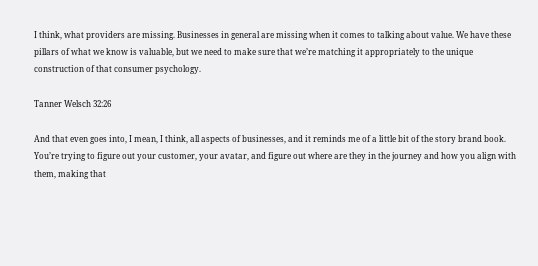I think, what providers are missing. Businesses in general are missing when it comes to talking about value. We have these pillars of what we know is valuable, but we need to make sure that we’re matching it appropriately to the unique construction of that consumer psychology.

Tanner Welsch 32:26

And that even goes into, I mean, I think, all aspects of businesses, and it reminds me of a little bit of the story brand book. You’re trying to figure out your customer, your avatar, and figure out where are they in the journey and how you align with them, making that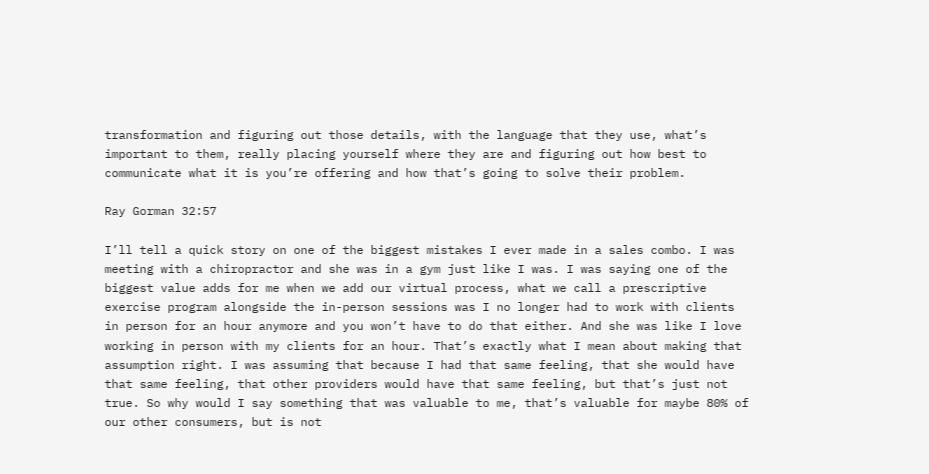transformation and figuring out those details, with the language that they use, what’s important to them, really placing yourself where they are and figuring out how best to communicate what it is you’re offering and how that’s going to solve their problem.

Ray Gorman 32:57

I’ll tell a quick story on one of the biggest mistakes I ever made in a sales combo. I was meeting with a chiropractor and she was in a gym just like I was. I was saying one of the biggest value adds for me when we add our virtual process, what we call a prescriptive exercise program alongside the in-person sessions was I no longer had to work with clients in person for an hour anymore and you won’t have to do that either. And she was like I love working in person with my clients for an hour. That’s exactly what I mean about making that assumption right. I was assuming that because I had that same feeling, that she would have that same feeling, that other providers would have that same feeling, but that’s just not true. So why would I say something that was valuable to me, that’s valuable for maybe 80% of our other consumers, but is not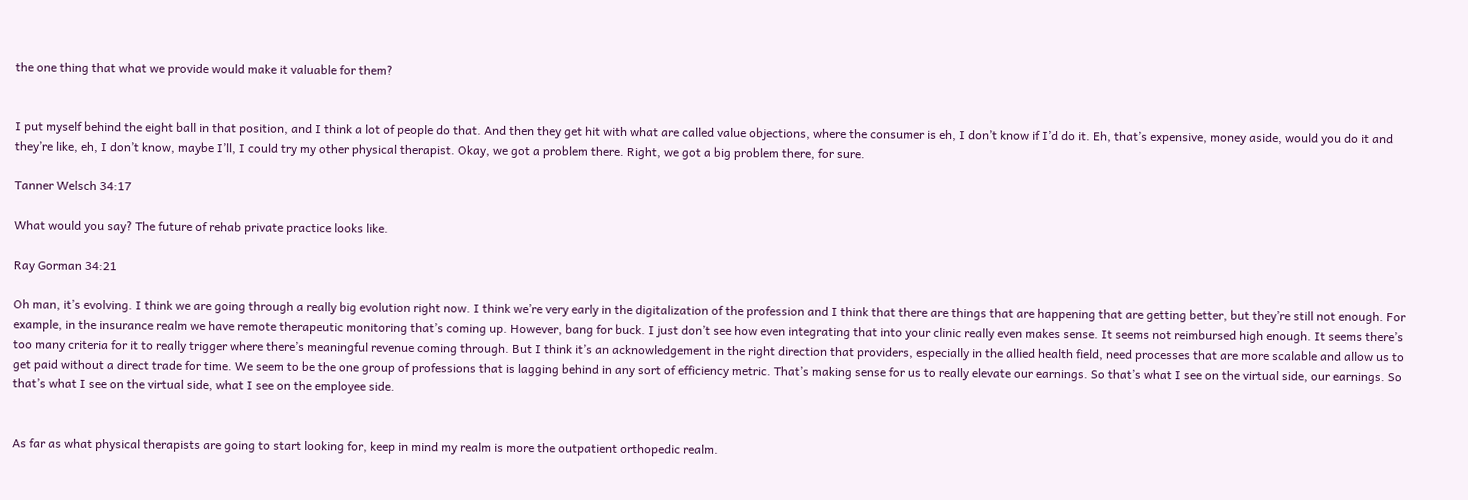the one thing that what we provide would make it valuable for them?


I put myself behind the eight ball in that position, and I think a lot of people do that. And then they get hit with what are called value objections, where the consumer is eh, I don’t know if I’d do it. Eh, that’s expensive, money aside, would you do it and they’re like, eh, I don’t know, maybe I’ll, I could try my other physical therapist. Okay, we got a problem there. Right, we got a big problem there, for sure.

Tanner Welsch 34:17

What would you say? The future of rehab private practice looks like.

Ray Gorman 34:21

Oh man, it’s evolving. I think we are going through a really big evolution right now. I think we’re very early in the digitalization of the profession and I think that there are things that are happening that are getting better, but they’re still not enough. For example, in the insurance realm we have remote therapeutic monitoring that’s coming up. However, bang for buck. I just don’t see how even integrating that into your clinic really even makes sense. It seems not reimbursed high enough. It seems there’s too many criteria for it to really trigger where there’s meaningful revenue coming through. But I think it’s an acknowledgement in the right direction that providers, especially in the allied health field, need processes that are more scalable and allow us to get paid without a direct trade for time. We seem to be the one group of professions that is lagging behind in any sort of efficiency metric. That’s making sense for us to really elevate our earnings. So that’s what I see on the virtual side, our earnings. So that’s what I see on the virtual side, what I see on the employee side.


As far as what physical therapists are going to start looking for, keep in mind my realm is more the outpatient orthopedic realm.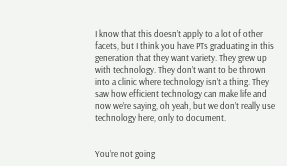I know that this doesn’t apply to a lot of other facets, but I think you have PTs graduating in this generation that they want variety. They grew up with technology. They don’t want to be thrown into a clinic where technology isn’t a thing. They saw how efficient technology can make life and now we’re saying, oh yeah, but we don’t really use technology here, only to document.


You’re not going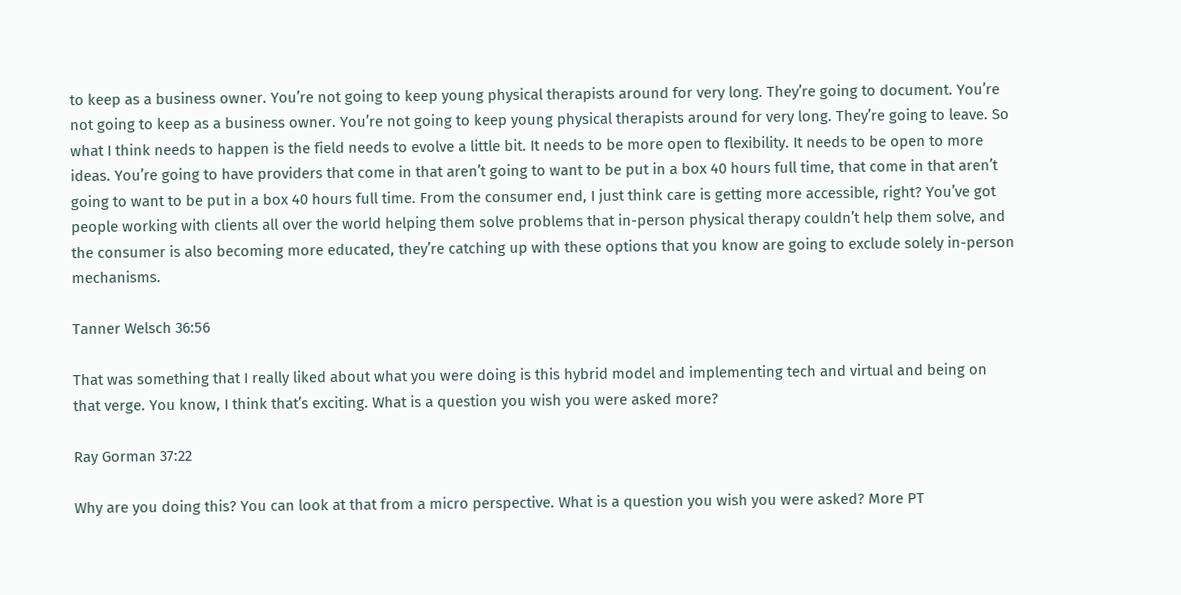to keep as a business owner. You’re not going to keep young physical therapists around for very long. They’re going to document. You’re not going to keep as a business owner. You’re not going to keep young physical therapists around for very long. They’re going to leave. So what I think needs to happen is the field needs to evolve a little bit. It needs to be more open to flexibility. It needs to be open to more ideas. You’re going to have providers that come in that aren’t going to want to be put in a box 40 hours full time, that come in that aren’t going to want to be put in a box 40 hours full time. From the consumer end, I just think care is getting more accessible, right? You’ve got people working with clients all over the world helping them solve problems that in-person physical therapy couldn’t help them solve, and the consumer is also becoming more educated, they’re catching up with these options that you know are going to exclude solely in-person mechanisms.

Tanner Welsch 36:56

That was something that I really liked about what you were doing is this hybrid model and implementing tech and virtual and being on that verge. You know, I think that’s exciting. What is a question you wish you were asked more?

Ray Gorman 37:22

Why are you doing this? You can look at that from a micro perspective. What is a question you wish you were asked? More PT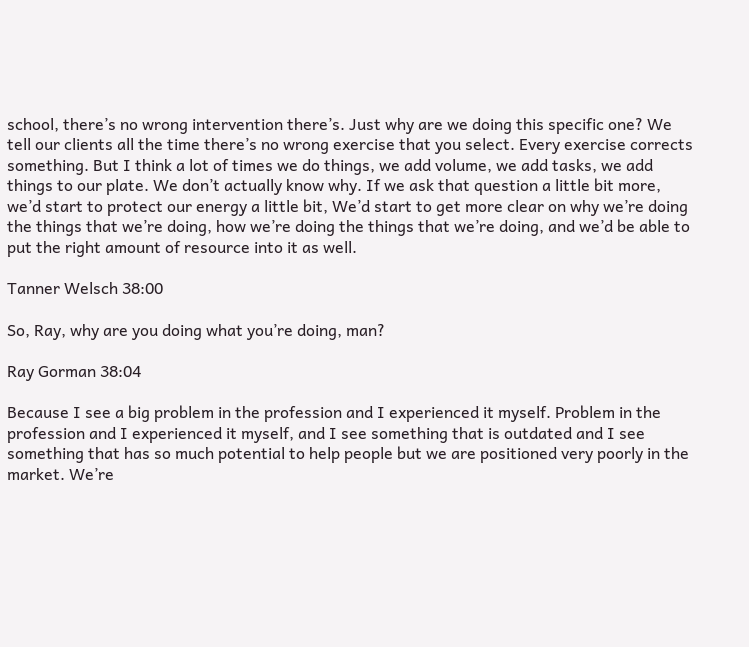school, there’s no wrong intervention there’s. Just why are we doing this specific one? We tell our clients all the time there’s no wrong exercise that you select. Every exercise corrects something. But I think a lot of times we do things, we add volume, we add tasks, we add things to our plate. We don’t actually know why. If we ask that question a little bit more, we’d start to protect our energy a little bit, We’d start to get more clear on why we’re doing the things that we’re doing, how we’re doing the things that we’re doing, and we’d be able to put the right amount of resource into it as well.

Tanner Welsch 38:00

So, Ray, why are you doing what you’re doing, man?

Ray Gorman 38:04

Because I see a big problem in the profession and I experienced it myself. Problem in the profession and I experienced it myself, and I see something that is outdated and I see something that has so much potential to help people but we are positioned very poorly in the market. We’re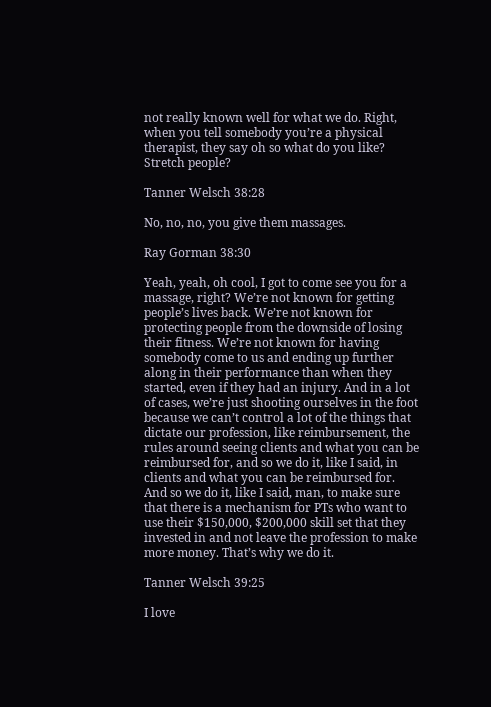not really known well for what we do. Right, when you tell somebody you’re a physical therapist, they say oh so what do you like? Stretch people?

Tanner Welsch 38:28

No, no, no, you give them massages.

Ray Gorman 38:30

Yeah, yeah, oh cool, I got to come see you for a massage, right? We’re not known for getting people’s lives back. We’re not known for protecting people from the downside of losing their fitness. We’re not known for having somebody come to us and ending up further along in their performance than when they started, even if they had an injury. And in a lot of cases, we’re just shooting ourselves in the foot because we can’t control a lot of the things that dictate our profession, like reimbursement, the rules around seeing clients and what you can be reimbursed for, and so we do it, like I said, in clients and what you can be reimbursed for. And so we do it, like I said, man, to make sure that there is a mechanism for PTs who want to use their $150,000, $200,000 skill set that they invested in and not leave the profession to make more money. That’s why we do it.

Tanner Welsch 39:25

I love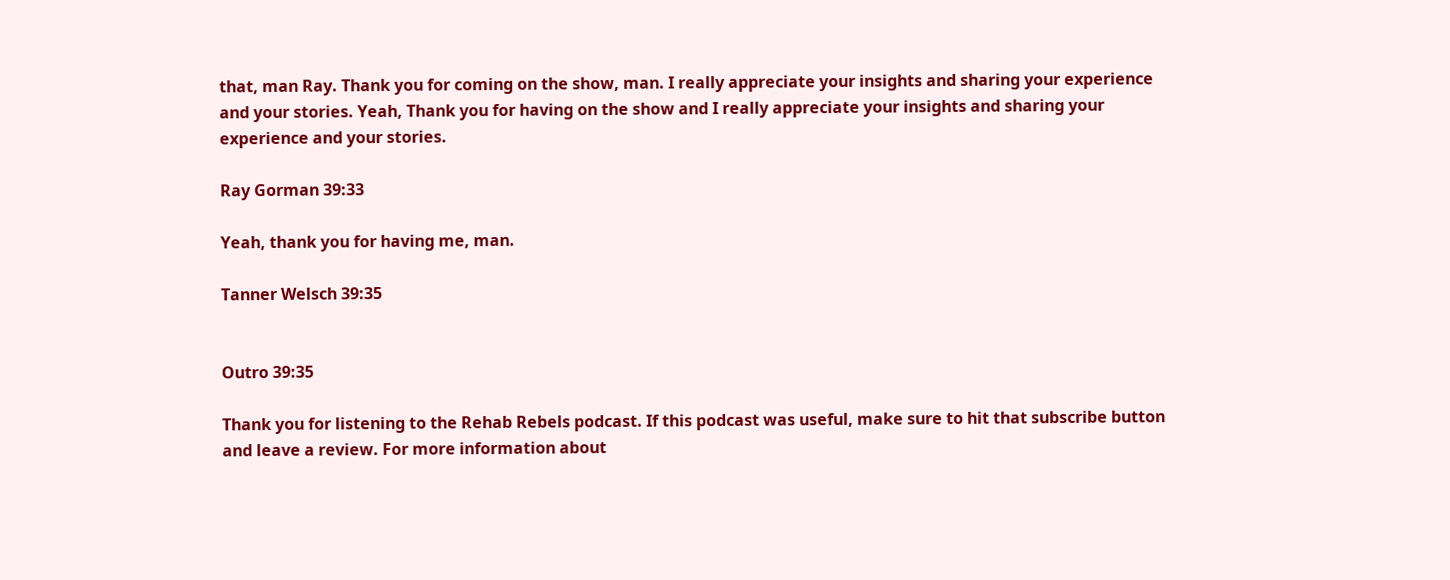that, man Ray. Thank you for coming on the show, man. I really appreciate your insights and sharing your experience and your stories. Yeah, Thank you for having on the show and I really appreciate your insights and sharing your experience and your stories.

Ray Gorman 39:33

Yeah, thank you for having me, man.

Tanner Welsch 39:35


Outro 39:35

Thank you for listening to the Rehab Rebels podcast. If this podcast was useful, make sure to hit that subscribe button and leave a review. For more information about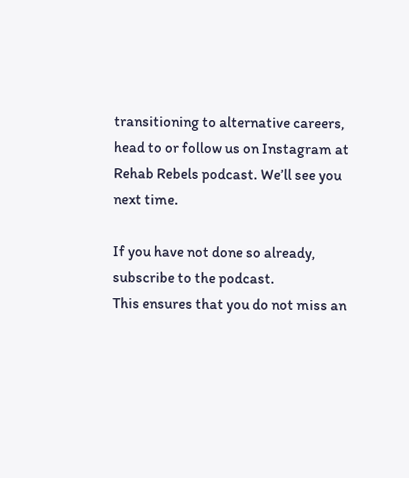transitioning to alternative careers, head to or follow us on Instagram at Rehab Rebels podcast. We’ll see you next time.

If you have not done so already, subscribe to the podcast.
This ensures that you do not miss an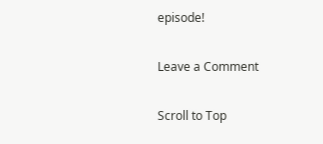episode!

Leave a Comment

Scroll to Top